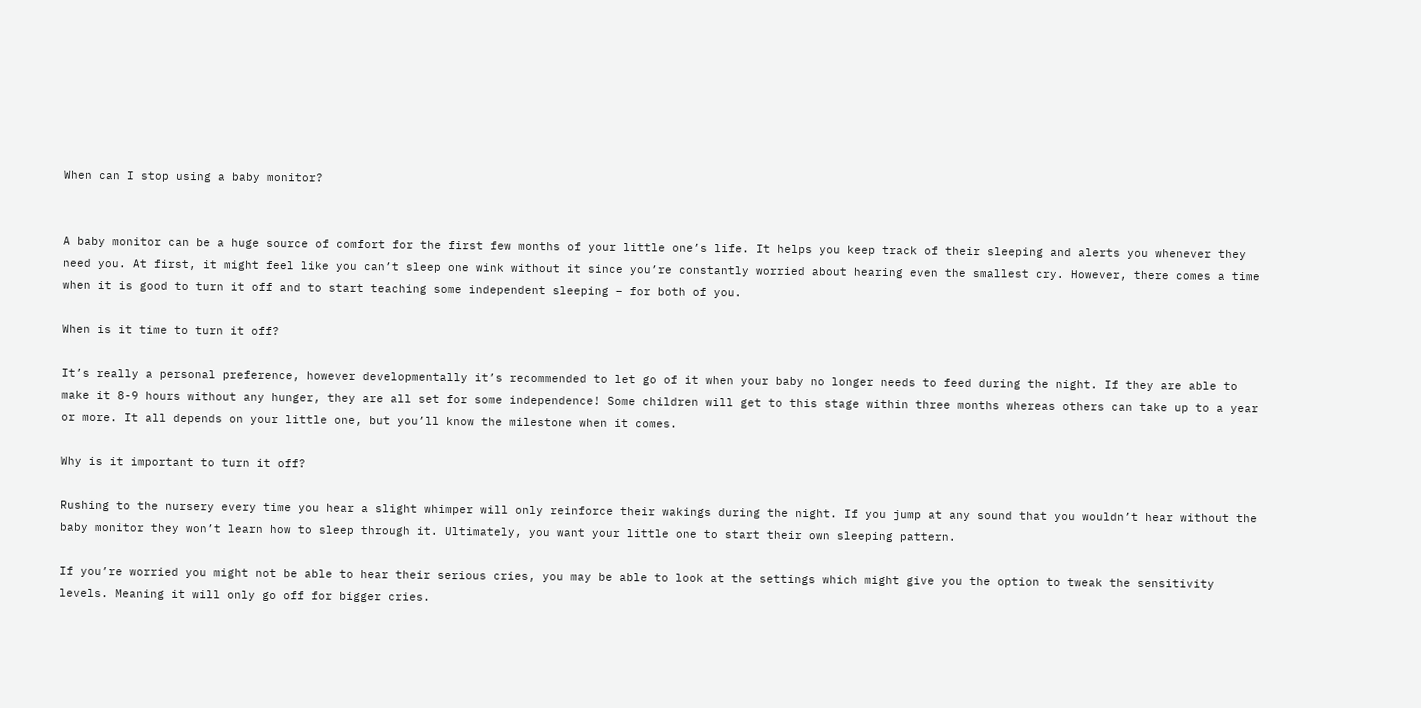When can I stop using a baby monitor?


A baby monitor can be a huge source of comfort for the first few months of your little one’s life. It helps you keep track of their sleeping and alerts you whenever they need you. At first, it might feel like you can’t sleep one wink without it since you’re constantly worried about hearing even the smallest cry. However, there comes a time when it is good to turn it off and to start teaching some independent sleeping – for both of you.

When is it time to turn it off?

It’s really a personal preference, however developmentally it’s recommended to let go of it when your baby no longer needs to feed during the night. If they are able to make it 8-9 hours without any hunger, they are all set for some independence! Some children will get to this stage within three months whereas others can take up to a year or more. It all depends on your little one, but you’ll know the milestone when it comes.

Why is it important to turn it off?

Rushing to the nursery every time you hear a slight whimper will only reinforce their wakings during the night. If you jump at any sound that you wouldn’t hear without the baby monitor they won’t learn how to sleep through it. Ultimately, you want your little one to start their own sleeping pattern.

If you’re worried you might not be able to hear their serious cries, you may be able to look at the settings which might give you the option to tweak the sensitivity levels. Meaning it will only go off for bigger cries.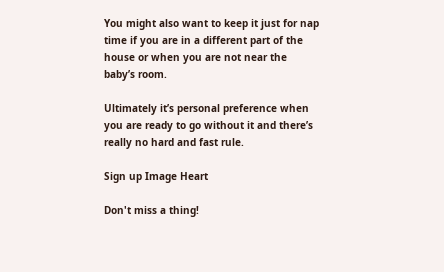You might also want to keep it just for nap time if you are in a different part of the house or when you are not near the baby’s room.

Ultimately it’s personal preference when you are ready to go without it and there’s really no hard and fast rule.

Sign up Image Heart

Don't miss a thing!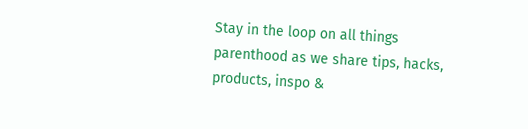Stay in the loop on all things parenthood as we share tips, hacks, products, inspo &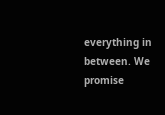everything in between. We promise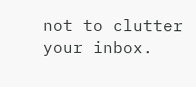not to clutter your inbox.